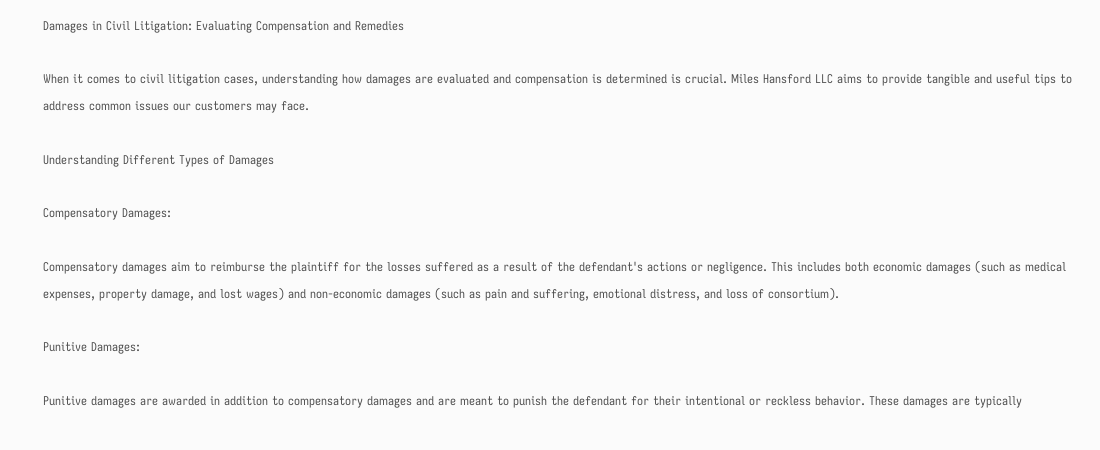Damages in Civil Litigation: Evaluating Compensation and Remedies

When it comes to civil litigation cases, understanding how damages are evaluated and compensation is determined is crucial. Miles Hansford LLC aims to provide tangible and useful tips to address common issues our customers may face.

Understanding Different Types of Damages

Compensatory Damages:

Compensatory damages aim to reimburse the plaintiff for the losses suffered as a result of the defendant's actions or negligence. This includes both economic damages (such as medical expenses, property damage, and lost wages) and non-economic damages (such as pain and suffering, emotional distress, and loss of consortium).

Punitive Damages:

Punitive damages are awarded in addition to compensatory damages and are meant to punish the defendant for their intentional or reckless behavior. These damages are typically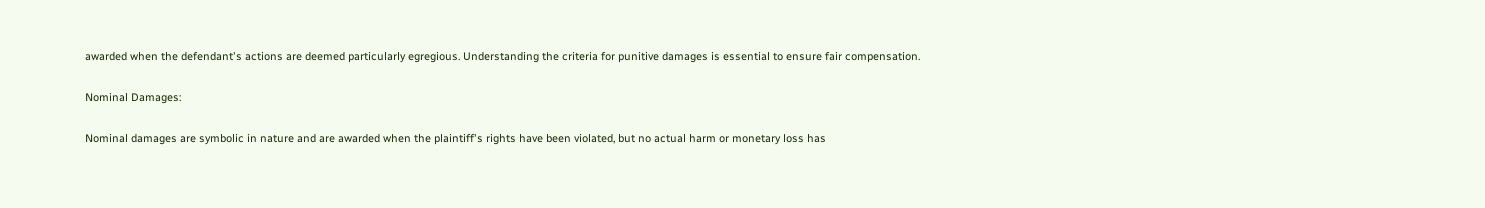awarded when the defendant's actions are deemed particularly egregious. Understanding the criteria for punitive damages is essential to ensure fair compensation.

Nominal Damages:

Nominal damages are symbolic in nature and are awarded when the plaintiff's rights have been violated, but no actual harm or monetary loss has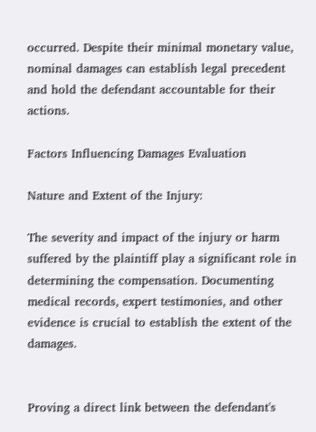occurred. Despite their minimal monetary value, nominal damages can establish legal precedent and hold the defendant accountable for their actions.

Factors Influencing Damages Evaluation

Nature and Extent of the Injury:

The severity and impact of the injury or harm suffered by the plaintiff play a significant role in determining the compensation. Documenting medical records, expert testimonies, and other evidence is crucial to establish the extent of the damages.


Proving a direct link between the defendant's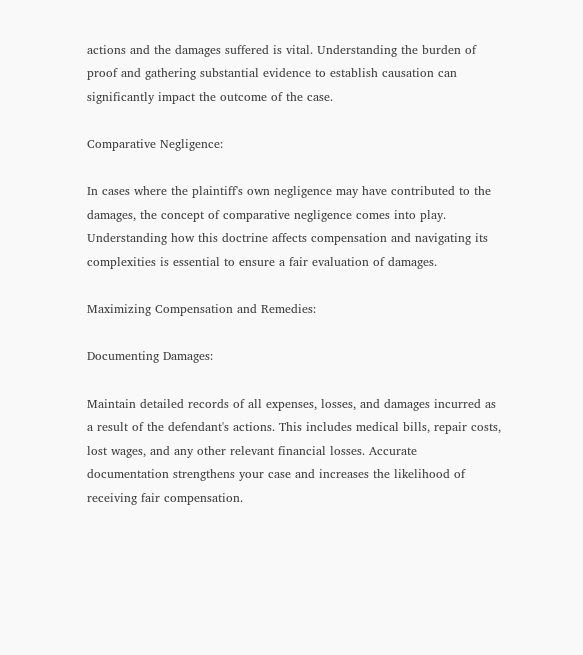actions and the damages suffered is vital. Understanding the burden of proof and gathering substantial evidence to establish causation can significantly impact the outcome of the case.

Comparative Negligence:

In cases where the plaintiff's own negligence may have contributed to the damages, the concept of comparative negligence comes into play. Understanding how this doctrine affects compensation and navigating its complexities is essential to ensure a fair evaluation of damages.

Maximizing Compensation and Remedies:

Documenting Damages:

Maintain detailed records of all expenses, losses, and damages incurred as a result of the defendant's actions. This includes medical bills, repair costs, lost wages, and any other relevant financial losses. Accurate documentation strengthens your case and increases the likelihood of receiving fair compensation.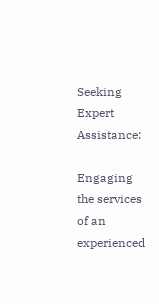Seeking Expert Assistance:

Engaging the services of an experienced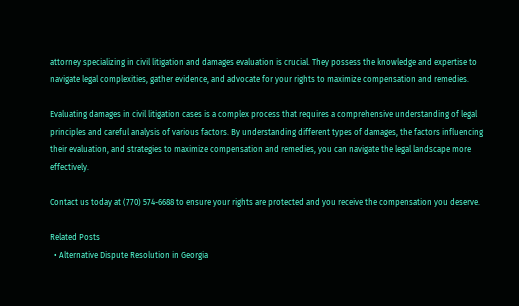attorney specializing in civil litigation and damages evaluation is crucial. They possess the knowledge and expertise to navigate legal complexities, gather evidence, and advocate for your rights to maximize compensation and remedies.

Evaluating damages in civil litigation cases is a complex process that requires a comprehensive understanding of legal principles and careful analysis of various factors. By understanding different types of damages, the factors influencing their evaluation, and strategies to maximize compensation and remedies, you can navigate the legal landscape more effectively.

Contact us today at (770) 574-6688 to ensure your rights are protected and you receive the compensation you deserve.

Related Posts
  • Alternative Dispute Resolution in Georgia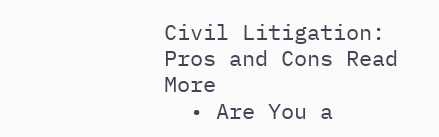Civil Litigation: Pros and Cons Read More
  • Are You a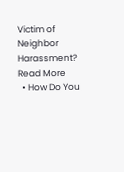Victim of Neighbor Harassment? Read More
  • How Do You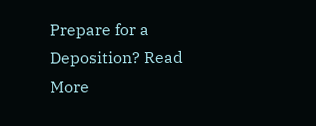Prepare for a Deposition? Read More